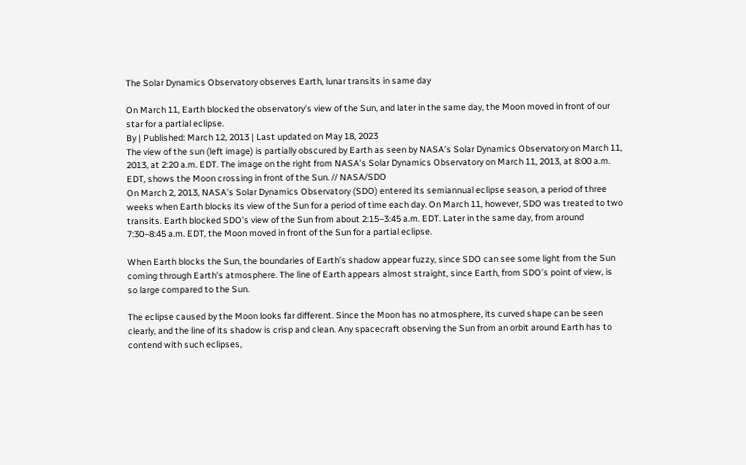The Solar Dynamics Observatory observes Earth, lunar transits in same day

On March 11, Earth blocked the observatory’s view of the Sun, and later in the same day, the Moon moved in front of our star for a partial eclipse.
By | Published: March 12, 2013 | Last updated on May 18, 2023
The view of the sun (left image) is partially obscured by Earth as seen by NASA’s Solar Dynamics Observatory on March 11, 2013, at 2:20 a.m. EDT. The image on the right from NASA’s Solar Dynamics Observatory on March 11, 2013, at 8:00 a.m. EDT, shows the Moon crossing in front of the Sun. // NASA/SDO
On March 2, 2013, NASA’s Solar Dynamics Observatory (SDO) entered its semiannual eclipse season, a period of three weeks when Earth blocks its view of the Sun for a period of time each day. On March 11, however, SDO was treated to two transits. Earth blocked SDO’s view of the Sun from about 2:15–3:45 a.m. EDT. Later in the same day, from around 7:30–8:45 a.m. EDT, the Moon moved in front of the Sun for a partial eclipse.

When Earth blocks the Sun, the boundaries of Earth’s shadow appear fuzzy, since SDO can see some light from the Sun coming through Earth’s atmosphere. The line of Earth appears almost straight, since Earth, from SDO’s point of view, is so large compared to the Sun.

The eclipse caused by the Moon looks far different. Since the Moon has no atmosphere, its curved shape can be seen clearly, and the line of its shadow is crisp and clean. Any spacecraft observing the Sun from an orbit around Earth has to contend with such eclipses,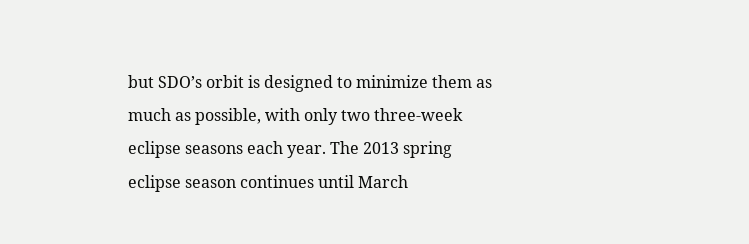but SDO’s orbit is designed to minimize them as much as possible, with only two three-week eclipse seasons each year. The 2013 spring eclipse season continues until March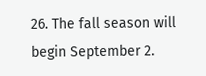26. The fall season will begin September 2.